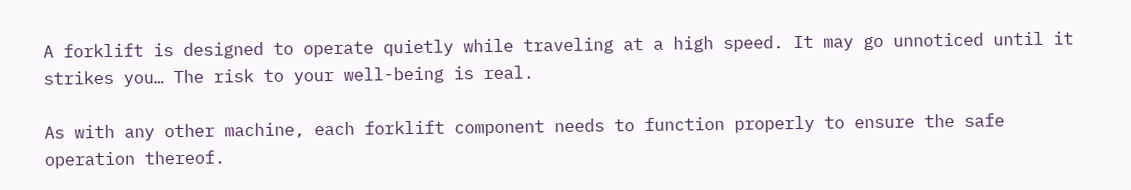A forklift is designed to operate quietly while traveling at a high speed. It may go unnoticed until it strikes you… The risk to your well-being is real.

As with any other machine, each forklift component needs to function properly to ensure the safe operation thereof.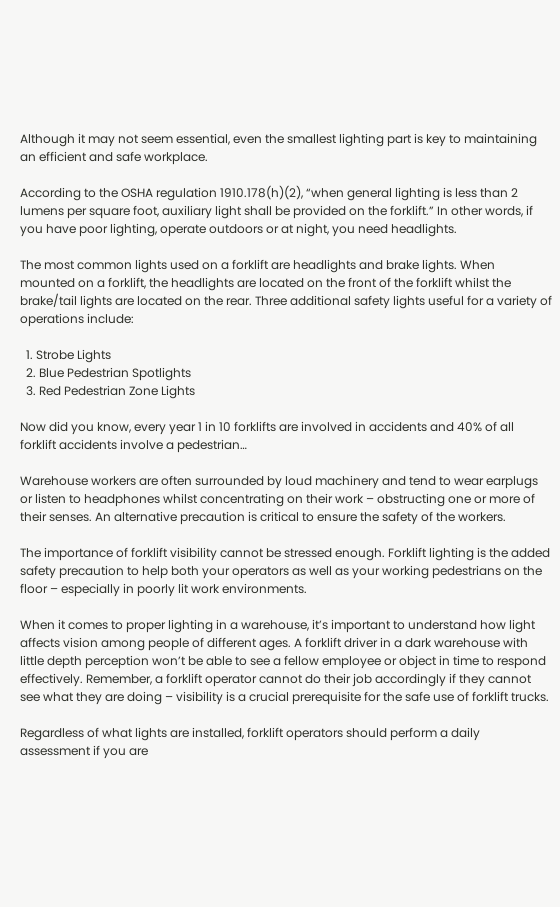Although it may not seem essential, even the smallest lighting part is key to maintaining an efficient and safe workplace.

According to the OSHA regulation 1910.178(h)(2), “when general lighting is less than 2 lumens per square foot, auxiliary light shall be provided on the forklift.” In other words, if you have poor lighting, operate outdoors or at night, you need headlights.

The most common lights used on a forklift are headlights and brake lights. When mounted on a forklift, the headlights are located on the front of the forklift whilst the brake/tail lights are located on the rear. Three additional safety lights useful for a variety of operations include:

  1. Strobe Lights
  2. Blue Pedestrian Spotlights
  3. Red Pedestrian Zone Lights

Now did you know, every year 1 in 10 forklifts are involved in accidents and 40% of all forklift accidents involve a pedestrian…

Warehouse workers are often surrounded by loud machinery and tend to wear earplugs or listen to headphones whilst concentrating on their work – obstructing one or more of their senses. An alternative precaution is critical to ensure the safety of the workers.

The importance of forklift visibility cannot be stressed enough. Forklift lighting is the added safety precaution to help both your operators as well as your working pedestrians on the floor – especially in poorly lit work environments.

When it comes to proper lighting in a warehouse, it’s important to understand how light affects vision among people of different ages. A forklift driver in a dark warehouse with little depth perception won’t be able to see a fellow employee or object in time to respond effectively. Remember, a forklift operator cannot do their job accordingly if they cannot see what they are doing – visibility is a crucial prerequisite for the safe use of forklift trucks.

Regardless of what lights are installed, forklift operators should perform a daily assessment if you are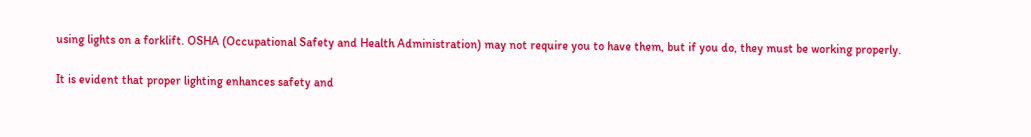using lights on a forklift. OSHA (Occupational Safety and Health Administration) may not require you to have them, but if you do, they must be working properly.

It is evident that proper lighting enhances safety and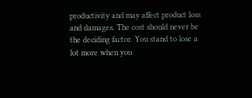productivity and may affect product loss and damages. The cost should never be the deciding factor. You stand to lose a lot more when you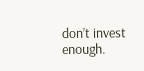don’t invest enough.